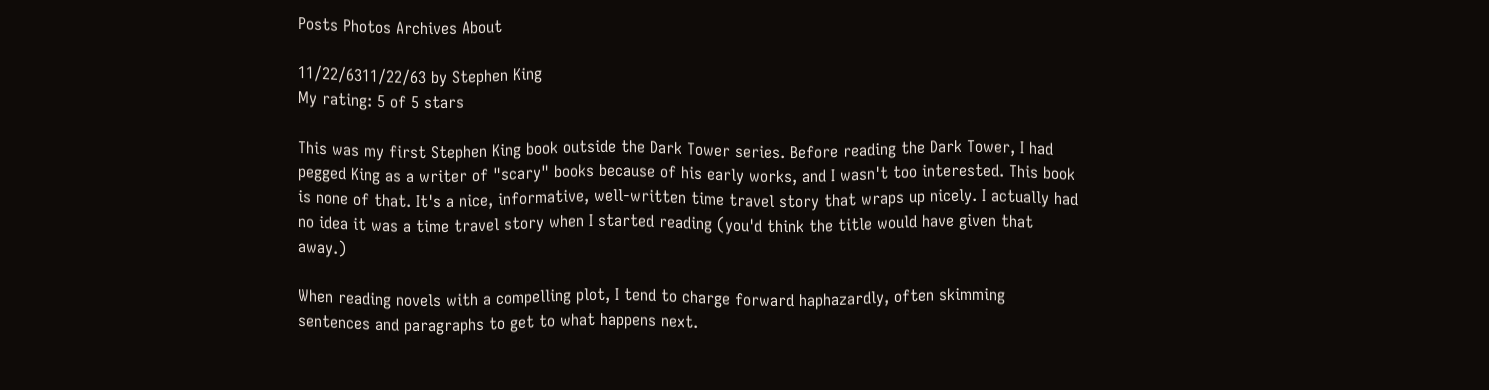Posts Photos Archives About

11/22/6311/22/63 by Stephen King
My rating: 5 of 5 stars

This was my first Stephen King book outside the Dark Tower series. Before reading the Dark Tower, I had pegged King as a writer of "scary" books because of his early works, and I wasn't too interested. This book is none of that. It's a nice, informative, well-written time travel story that wraps up nicely. I actually had no idea it was a time travel story when I started reading (you'd think the title would have given that away.)

When reading novels with a compelling plot, I tend to charge forward haphazardly, often skimming sentences and paragraphs to get to what happens next.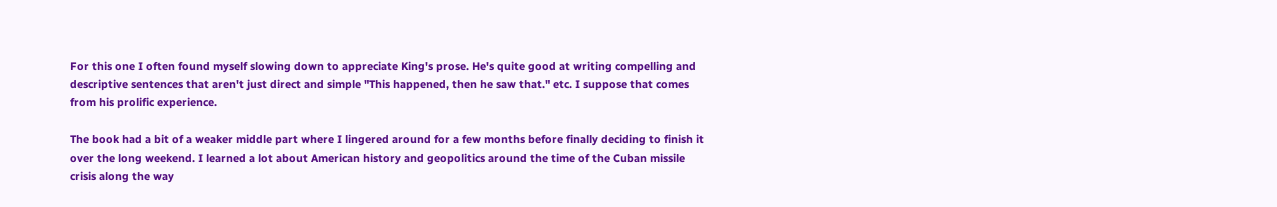For this one I often found myself slowing down to appreciate King's prose. He's quite good at writing compelling and descriptive sentences that aren't just direct and simple "This happened, then he saw that." etc. I suppose that comes from his prolific experience.

The book had a bit of a weaker middle part where I lingered around for a few months before finally deciding to finish it over the long weekend. I learned a lot about American history and geopolitics around the time of the Cuban missile crisis along the way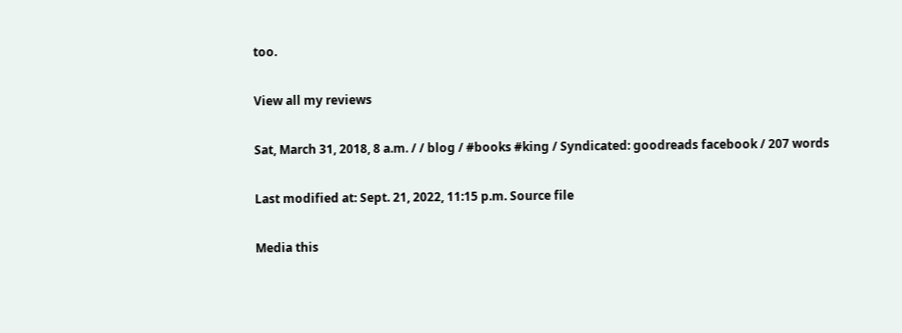too.

View all my reviews

Sat, March 31, 2018, 8 a.m. / / blog / #books #king / Syndicated: goodreads facebook / 207 words

Last modified at: Sept. 21, 2022, 11:15 p.m. Source file

Media this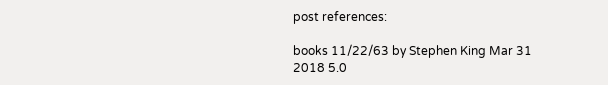post references:

books 11/22/63 by Stephen King Mar 31 2018 5.0